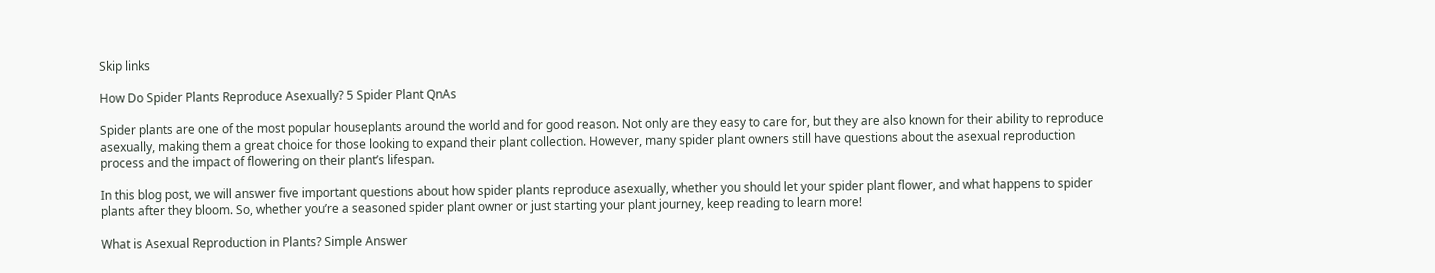Skip links

How Do Spider Plants Reproduce Asexually? 5 Spider Plant QnAs

Spider plants are one of the most popular houseplants around the world and for good reason. Not only are they easy to care for, but they are also known for their ability to reproduce asexually, making them a great choice for those looking to expand their plant collection. However, many spider plant owners still have questions about the asexual reproduction process and the impact of flowering on their plant’s lifespan.

In this blog post, we will answer five important questions about how spider plants reproduce asexually, whether you should let your spider plant flower, and what happens to spider plants after they bloom. So, whether you’re a seasoned spider plant owner or just starting your plant journey, keep reading to learn more!

What is Asexual Reproduction in Plants? Simple Answer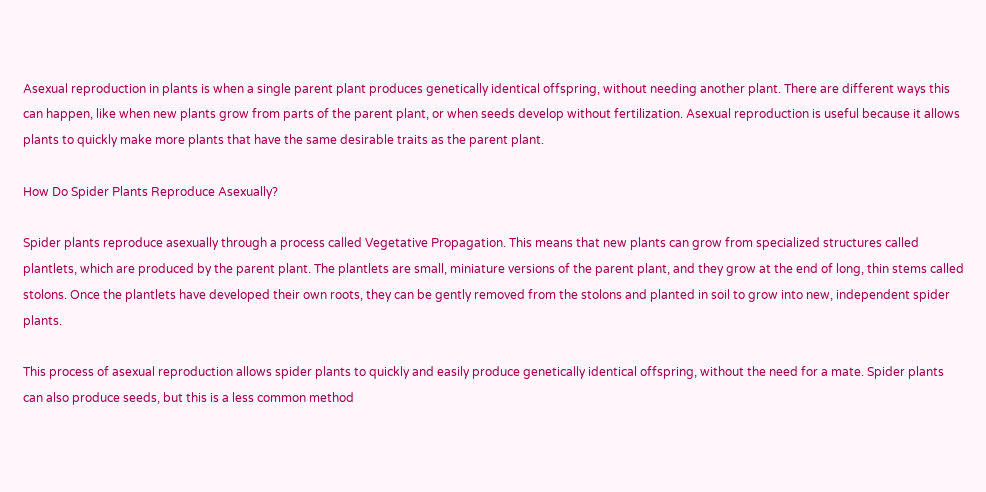Asexual reproduction in plants is when a single parent plant produces genetically identical offspring, without needing another plant. There are different ways this can happen, like when new plants grow from parts of the parent plant, or when seeds develop without fertilization. Asexual reproduction is useful because it allows plants to quickly make more plants that have the same desirable traits as the parent plant.

How Do Spider Plants Reproduce Asexually?

Spider plants reproduce asexually through a process called Vegetative Propagation. This means that new plants can grow from specialized structures called plantlets, which are produced by the parent plant. The plantlets are small, miniature versions of the parent plant, and they grow at the end of long, thin stems called stolons. Once the plantlets have developed their own roots, they can be gently removed from the stolons and planted in soil to grow into new, independent spider plants.

This process of asexual reproduction allows spider plants to quickly and easily produce genetically identical offspring, without the need for a mate. Spider plants can also produce seeds, but this is a less common method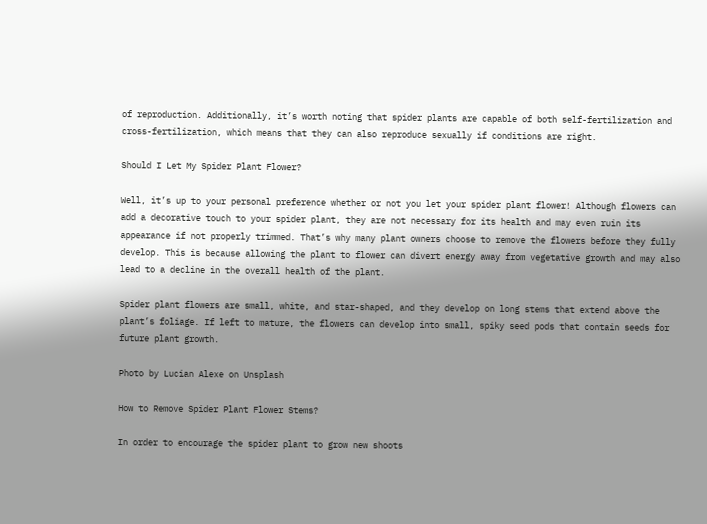of reproduction. Additionally, it’s worth noting that spider plants are capable of both self-fertilization and cross-fertilization, which means that they can also reproduce sexually if conditions are right.

Should I Let My Spider Plant Flower?

Well, it’s up to your personal preference whether or not you let your spider plant flower! Although flowers can add a decorative touch to your spider plant, they are not necessary for its health and may even ruin its appearance if not properly trimmed. That’s why many plant owners choose to remove the flowers before they fully develop. This is because allowing the plant to flower can divert energy away from vegetative growth and may also lead to a decline in the overall health of the plant.

Spider plant flowers are small, white, and star-shaped, and they develop on long stems that extend above the plant’s foliage. If left to mature, the flowers can develop into small, spiky seed pods that contain seeds for future plant growth.

Photo by Lucian Alexe on Unsplash

How to Remove Spider Plant Flower Stems?

In order to encourage the spider plant to grow new shoots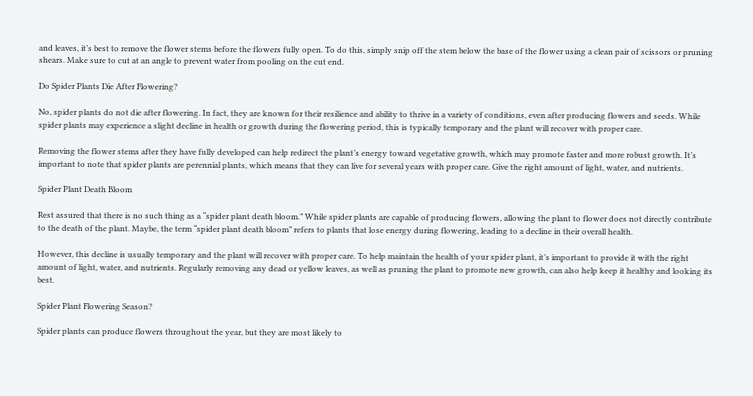and leaves, it’s best to remove the flower stems before the flowers fully open. To do this, simply snip off the stem below the base of the flower using a clean pair of scissors or pruning shears. Make sure to cut at an angle to prevent water from pooling on the cut end.

Do Spider Plants Die After Flowering?

No, spider plants do not die after flowering. In fact, they are known for their resilience and ability to thrive in a variety of conditions, even after producing flowers and seeds. While spider plants may experience a slight decline in health or growth during the flowering period, this is typically temporary and the plant will recover with proper care.

Removing the flower stems after they have fully developed can help redirect the plant’s energy toward vegetative growth, which may promote faster and more robust growth. It’s important to note that spider plants are perennial plants, which means that they can live for several years with proper care. Give the right amount of light, water, and nutrients.

Spider Plant Death Bloom

Rest assured that there is no such thing as a “spider plant death bloom.” While spider plants are capable of producing flowers, allowing the plant to flower does not directly contribute to the death of the plant. Maybe, the term “spider plant death bloom” refers to plants that lose energy during flowering, leading to a decline in their overall health.

However, this decline is usually temporary and the plant will recover with proper care. To help maintain the health of your spider plant, it’s important to provide it with the right amount of light, water, and nutrients. Regularly removing any dead or yellow leaves, as well as pruning the plant to promote new growth, can also help keep it healthy and looking its best.

Spider Plant Flowering Season?

Spider plants can produce flowers throughout the year, but they are most likely to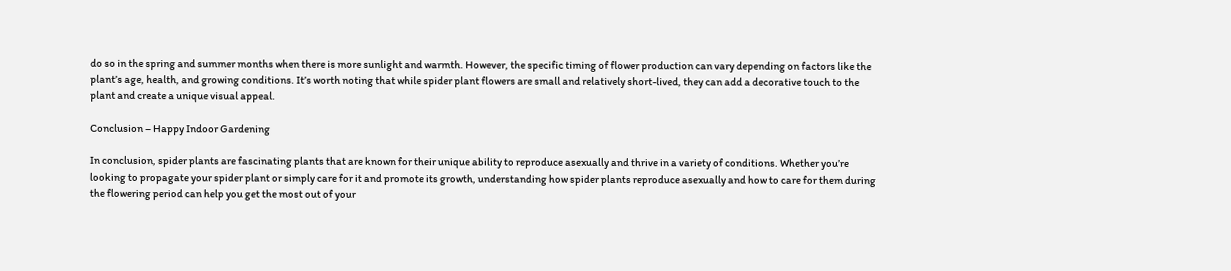do so in the spring and summer months when there is more sunlight and warmth. However, the specific timing of flower production can vary depending on factors like the plant’s age, health, and growing conditions. It’s worth noting that while spider plant flowers are small and relatively short-lived, they can add a decorative touch to the plant and create a unique visual appeal.

Conclusion – Happy Indoor Gardening

In conclusion, spider plants are fascinating plants that are known for their unique ability to reproduce asexually and thrive in a variety of conditions. Whether you’re looking to propagate your spider plant or simply care for it and promote its growth, understanding how spider plants reproduce asexually and how to care for them during the flowering period can help you get the most out of your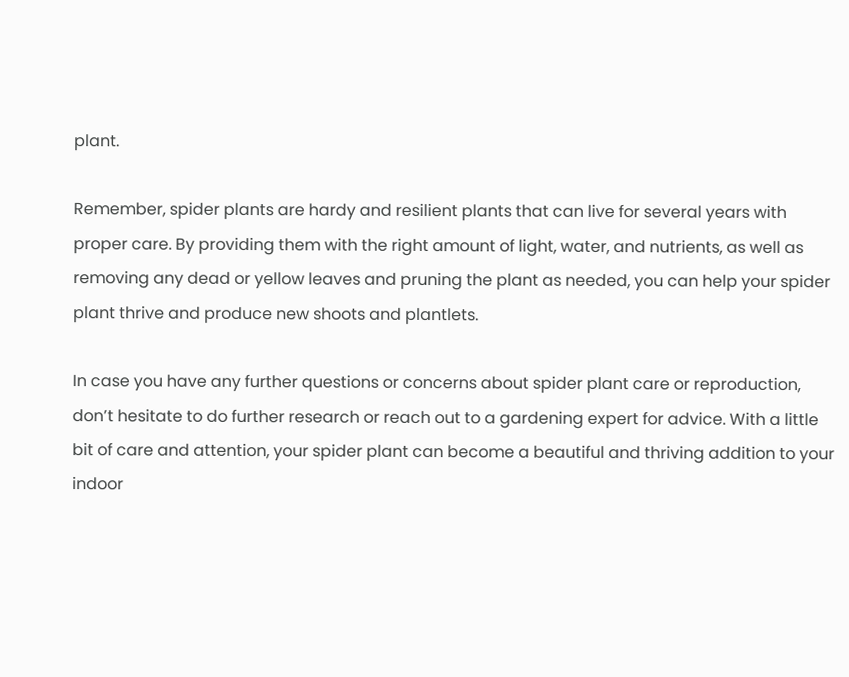plant.

Remember, spider plants are hardy and resilient plants that can live for several years with proper care. By providing them with the right amount of light, water, and nutrients, as well as removing any dead or yellow leaves and pruning the plant as needed, you can help your spider plant thrive and produce new shoots and plantlets.

In case you have any further questions or concerns about spider plant care or reproduction, don’t hesitate to do further research or reach out to a gardening expert for advice. With a little bit of care and attention, your spider plant can become a beautiful and thriving addition to your indoor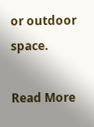or outdoor space.

Read More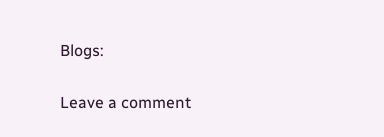Blogs:

Leave a comment